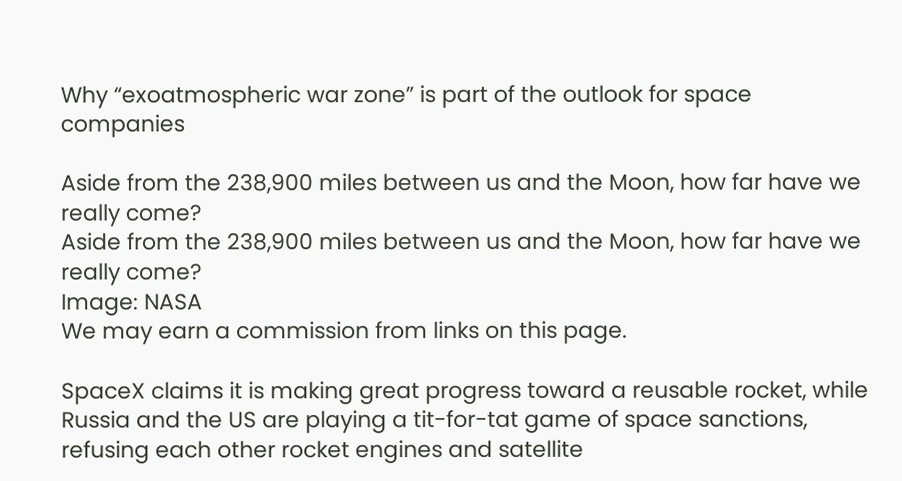Why “exoatmospheric war zone” is part of the outlook for space companies

Aside from the 238,900 miles between us and the Moon, how far have we really come?
Aside from the 238,900 miles between us and the Moon, how far have we really come?
Image: NASA
We may earn a commission from links on this page.

SpaceX claims it is making great progress toward a reusable rocket, while Russia and the US are playing a tit-for-tat game of space sanctions, refusing each other rocket engines and satellite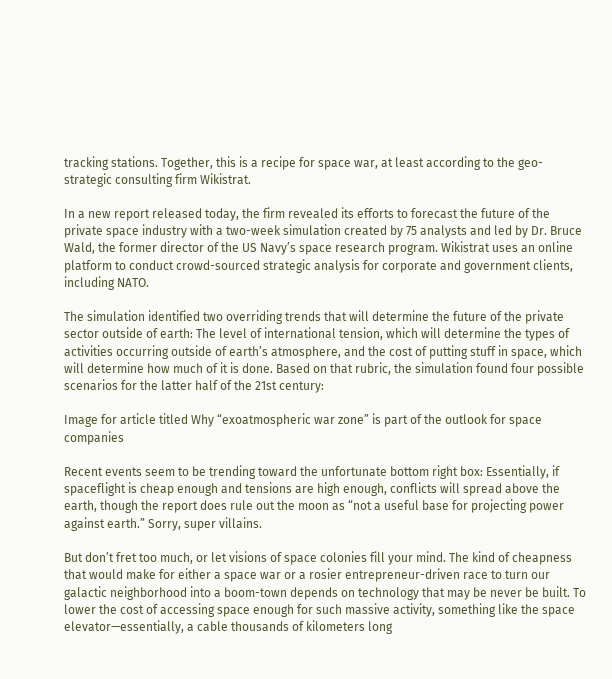tracking stations. Together, this is a recipe for space war, at least according to the geo-strategic consulting firm Wikistrat.

In a new report released today, the firm revealed its efforts to forecast the future of the private space industry with a two-week simulation created by 75 analysts and led by Dr. Bruce Wald, the former director of the US Navy’s space research program. Wikistrat uses an online platform to conduct crowd-sourced strategic analysis for corporate and government clients, including NATO.

The simulation identified two overriding trends that will determine the future of the private sector outside of earth: The level of international tension, which will determine the types of activities occurring outside of earth’s atmosphere, and the cost of putting stuff in space, which will determine how much of it is done. Based on that rubric, the simulation found four possible scenarios for the latter half of the 21st century:

Image for article titled Why “exoatmospheric war zone” is part of the outlook for space companies

Recent events seem to be trending toward the unfortunate bottom right box: Essentially, if spaceflight is cheap enough and tensions are high enough, conflicts will spread above the earth, though the report does rule out the moon as “not a useful base for projecting power against earth.” Sorry, super villains.

But don’t fret too much, or let visions of space colonies fill your mind. The kind of cheapness that would make for either a space war or a rosier entrepreneur-driven race to turn our galactic neighborhood into a boom-town depends on technology that may be never be built. To lower the cost of accessing space enough for such massive activity, something like the space elevator—essentially, a cable thousands of kilometers long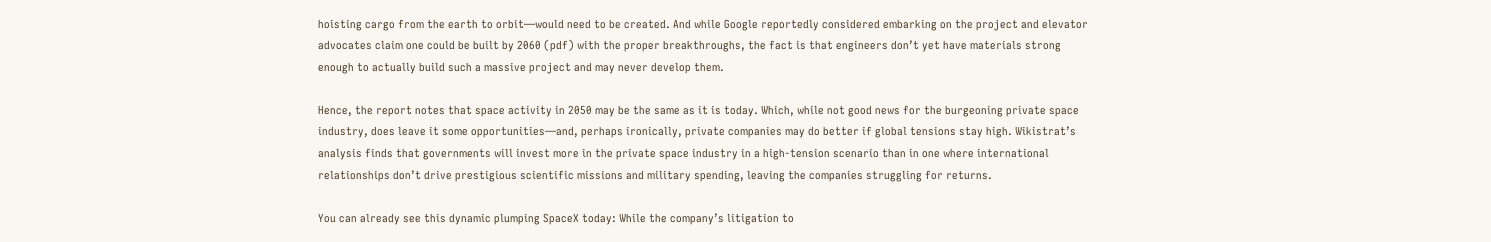hoisting cargo from the earth to orbit—would need to be created. And while Google reportedly considered embarking on the project and elevator advocates claim one could be built by 2060 (pdf) with the proper breakthroughs, the fact is that engineers don’t yet have materials strong enough to actually build such a massive project and may never develop them.

Hence, the report notes that space activity in 2050 may be the same as it is today. Which, while not good news for the burgeoning private space industry, does leave it some opportunities—and, perhaps ironically, private companies may do better if global tensions stay high. Wikistrat’s analysis finds that governments will invest more in the private space industry in a high-tension scenario than in one where international relationships don’t drive prestigious scientific missions and military spending, leaving the companies struggling for returns.

You can already see this dynamic plumping SpaceX today: While the company’s litigation to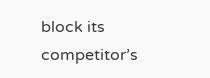block its competitor’s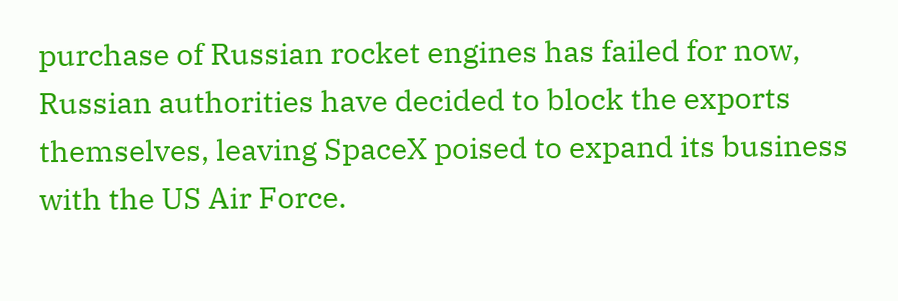purchase of Russian rocket engines has failed for now, Russian authorities have decided to block the exports themselves, leaving SpaceX poised to expand its business with the US Air Force.